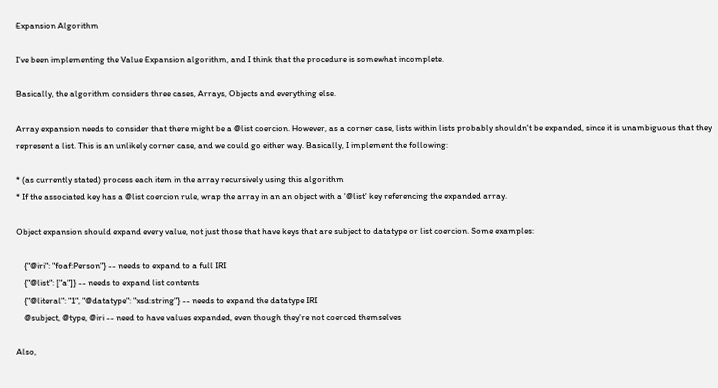Expansion Algorithm

I've been implementing the Value Expansion algorithm, and I think that the procedure is somewhat incomplete.

Basically, the algorithm considers three cases, Arrays, Objects and everything else.

Array expansion needs to consider that there might be a @list coercion. However, as a corner case, lists within lists probably shouldn't be expanded, since it is unambiguous that they represent a list. This is an unlikely corner case, and we could go either way. Basically, I implement the following:

* (as currently stated) process each item in the array recursively using this algorithm
* If the associated key has a @list coercion rule, wrap the array in an an object with a '@list' key referencing the expanded array.

Object expansion should expand every value, not just those that have keys that are subject to datatype or list coercion. Some examples:

    {"@iri": "foaf:Person"} -- needs to expand to a full IRI
    {"@list": ["a"]} -- needs to expand list contents
    {"@literal": "1", "@datatype": "xsd:string"} -- needs to expand the datatype IRI
    @subject, @type, @iri -- need to have values expanded, even though they're not coerced themselves

Also,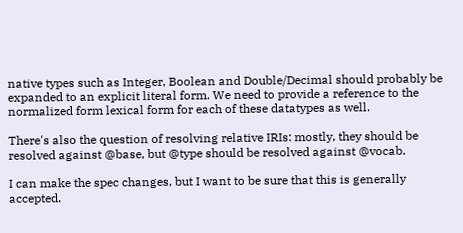native types such as Integer, Boolean and Double/Decimal should probably be expanded to an explicit literal form. We need to provide a reference to the normalized form lexical form for each of these datatypes as well.

There's also the question of resolving relative IRIs: mostly, they should be resolved against @base, but @type should be resolved against @vocab.

I can make the spec changes, but I want to be sure that this is generally accepted.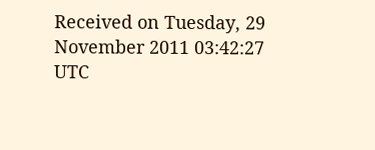Received on Tuesday, 29 November 2011 03:42:27 UTC